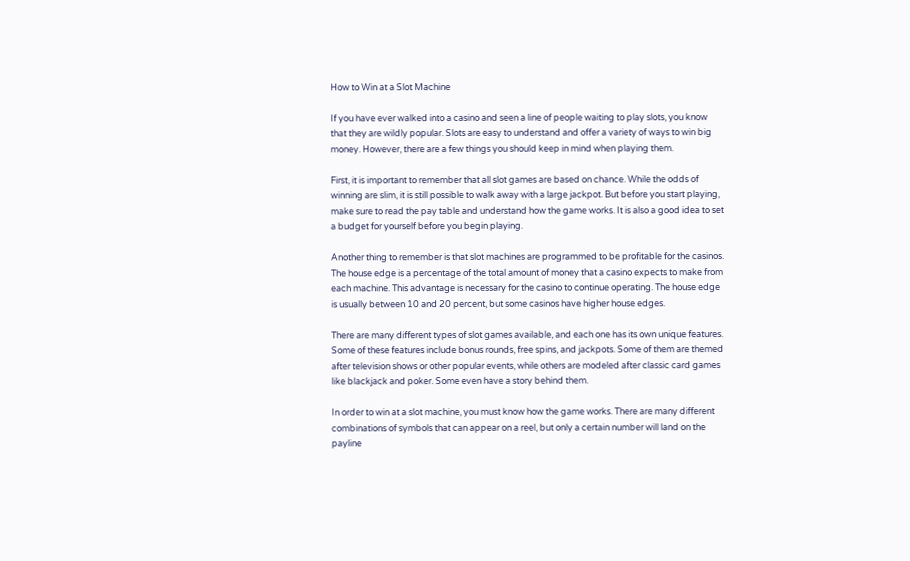How to Win at a Slot Machine

If you have ever walked into a casino and seen a line of people waiting to play slots, you know that they are wildly popular. Slots are easy to understand and offer a variety of ways to win big money. However, there are a few things you should keep in mind when playing them.

First, it is important to remember that all slot games are based on chance. While the odds of winning are slim, it is still possible to walk away with a large jackpot. But before you start playing, make sure to read the pay table and understand how the game works. It is also a good idea to set a budget for yourself before you begin playing.

Another thing to remember is that slot machines are programmed to be profitable for the casinos. The house edge is a percentage of the total amount of money that a casino expects to make from each machine. This advantage is necessary for the casino to continue operating. The house edge is usually between 10 and 20 percent, but some casinos have higher house edges.

There are many different types of slot games available, and each one has its own unique features. Some of these features include bonus rounds, free spins, and jackpots. Some of them are themed after television shows or other popular events, while others are modeled after classic card games like blackjack and poker. Some even have a story behind them.

In order to win at a slot machine, you must know how the game works. There are many different combinations of symbols that can appear on a reel, but only a certain number will land on the payline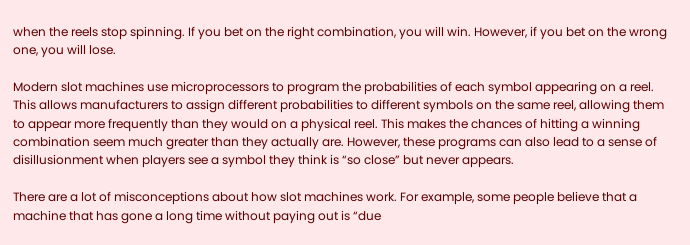when the reels stop spinning. If you bet on the right combination, you will win. However, if you bet on the wrong one, you will lose.

Modern slot machines use microprocessors to program the probabilities of each symbol appearing on a reel. This allows manufacturers to assign different probabilities to different symbols on the same reel, allowing them to appear more frequently than they would on a physical reel. This makes the chances of hitting a winning combination seem much greater than they actually are. However, these programs can also lead to a sense of disillusionment when players see a symbol they think is “so close” but never appears.

There are a lot of misconceptions about how slot machines work. For example, some people believe that a machine that has gone a long time without paying out is “due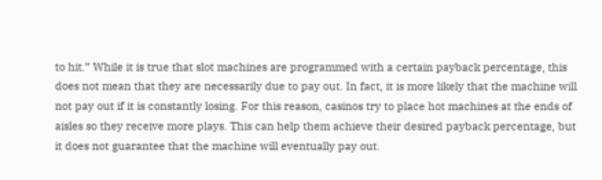to hit.” While it is true that slot machines are programmed with a certain payback percentage, this does not mean that they are necessarily due to pay out. In fact, it is more likely that the machine will not pay out if it is constantly losing. For this reason, casinos try to place hot machines at the ends of aisles so they receive more plays. This can help them achieve their desired payback percentage, but it does not guarantee that the machine will eventually pay out.